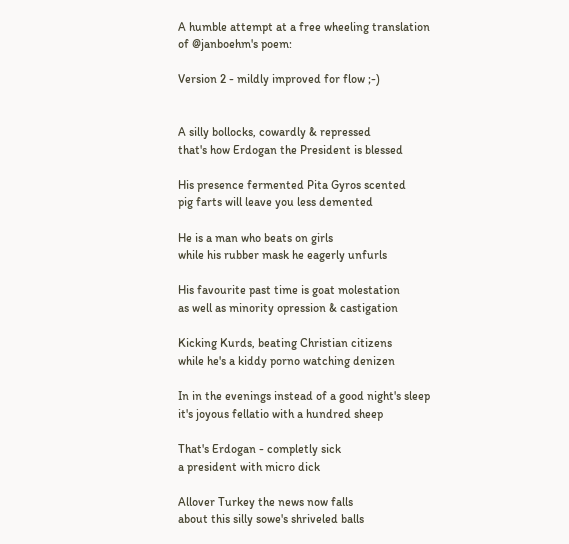A humble attempt at a free wheeling translation
of @janboehm's poem:

Version 2 - mildly improved for flow ;-)


A silly bollocks, cowardly & repressed
that's how Erdogan the President is blessed

His presence fermented Pita Gyros scented
pig farts will leave you less demented

He is a man who beats on girls
while his rubber mask he eagerly unfurls

His favourite past time is goat molestation
as well as minority opression & castigation

Kicking Kurds, beating Christian citizens
while he's a kiddy porno watching denizen

In in the evenings instead of a good night's sleep
it's joyous fellatio with a hundred sheep

That's Erdogan - completly sick
a president with micro dick

Allover Turkey the news now falls
about this silly sowe's shriveled balls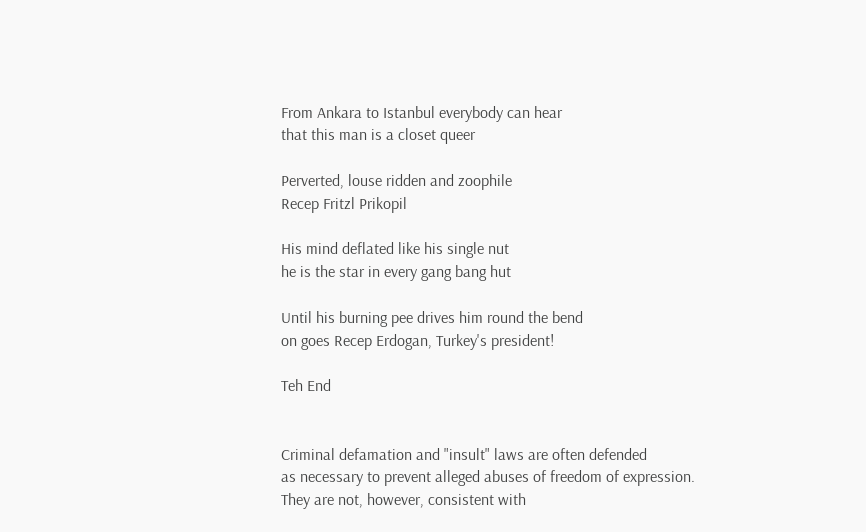From Ankara to Istanbul everybody can hear
that this man is a closet queer

Perverted, louse ridden and zoophile
Recep Fritzl Prikopil

His mind deflated like his single nut
he is the star in every gang bang hut

Until his burning pee drives him round the bend
on goes Recep Erdogan, Turkey's president!

Teh End


Criminal defamation and "insult" laws are often defended
as necessary to prevent alleged abuses of freedom of expression.
They are not, however, consistent with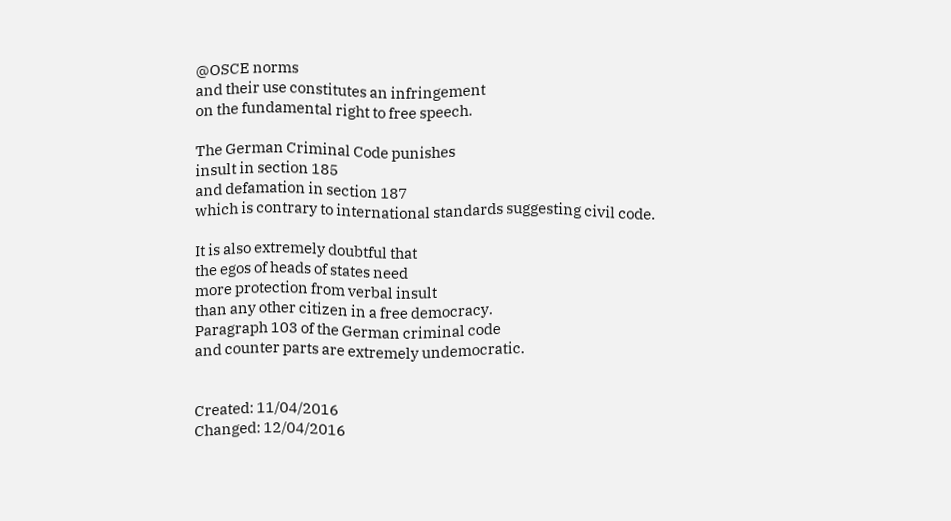@OSCE norms
and their use constitutes an infringement
on the fundamental right to free speech.

The German Criminal Code punishes
insult in section 185
and defamation in section 187
which is contrary to international standards suggesting civil code.

It is also extremely doubtful that
the egos of heads of states need
more protection from verbal insult
than any other citizen in a free democracy.
Paragraph 103 of the German criminal code
and counter parts are extremely undemocratic.


Created: 11/04/2016
Changed: 12/04/2016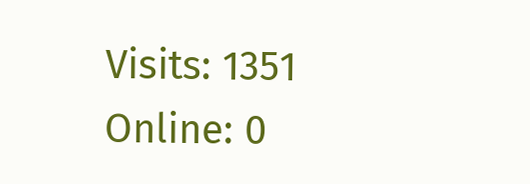Visits: 1351
Online: 0